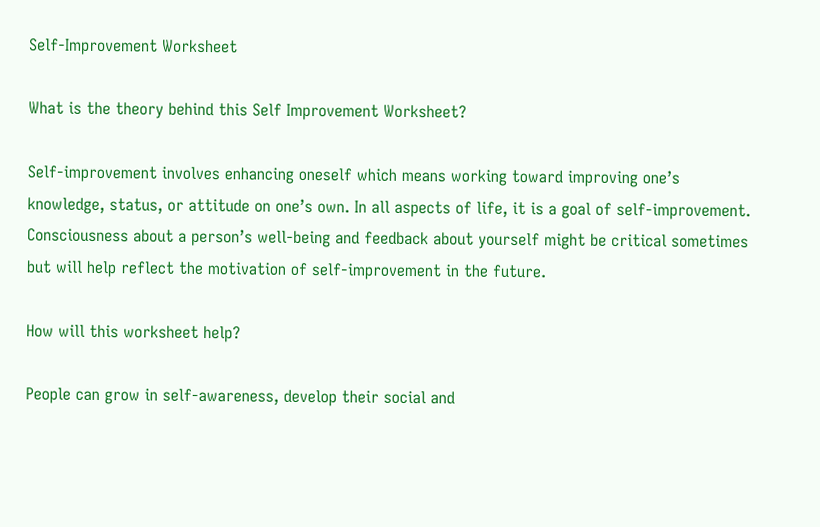Self-Improvement Worksheet

What is the theory behind this Self Improvement Worksheet?

Self-improvement involves enhancing oneself which means working toward improving one’s knowledge, status, or attitude on one’s own. In all aspects of life, it is a goal of self-improvement. Consciousness about a person’s well-being and feedback about yourself might be critical sometimes but will help reflect the motivation of self-improvement in the future.

How will this worksheet help?

People can grow in self-awareness, develop their social and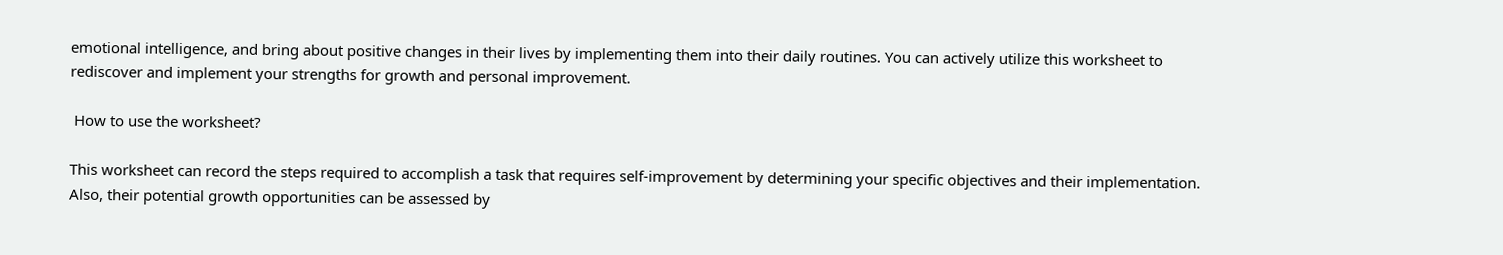emotional intelligence, and bring about positive changes in their lives by implementing them into their daily routines. You can actively utilize this worksheet to rediscover and implement your strengths for growth and personal improvement.

 How to use the worksheet?

This worksheet can record the steps required to accomplish a task that requires self-improvement by determining your specific objectives and their implementation. Also, their potential growth opportunities can be assessed by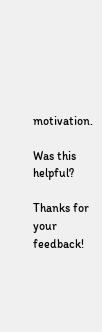motivation.

Was this helpful?

Thanks for your feedback!